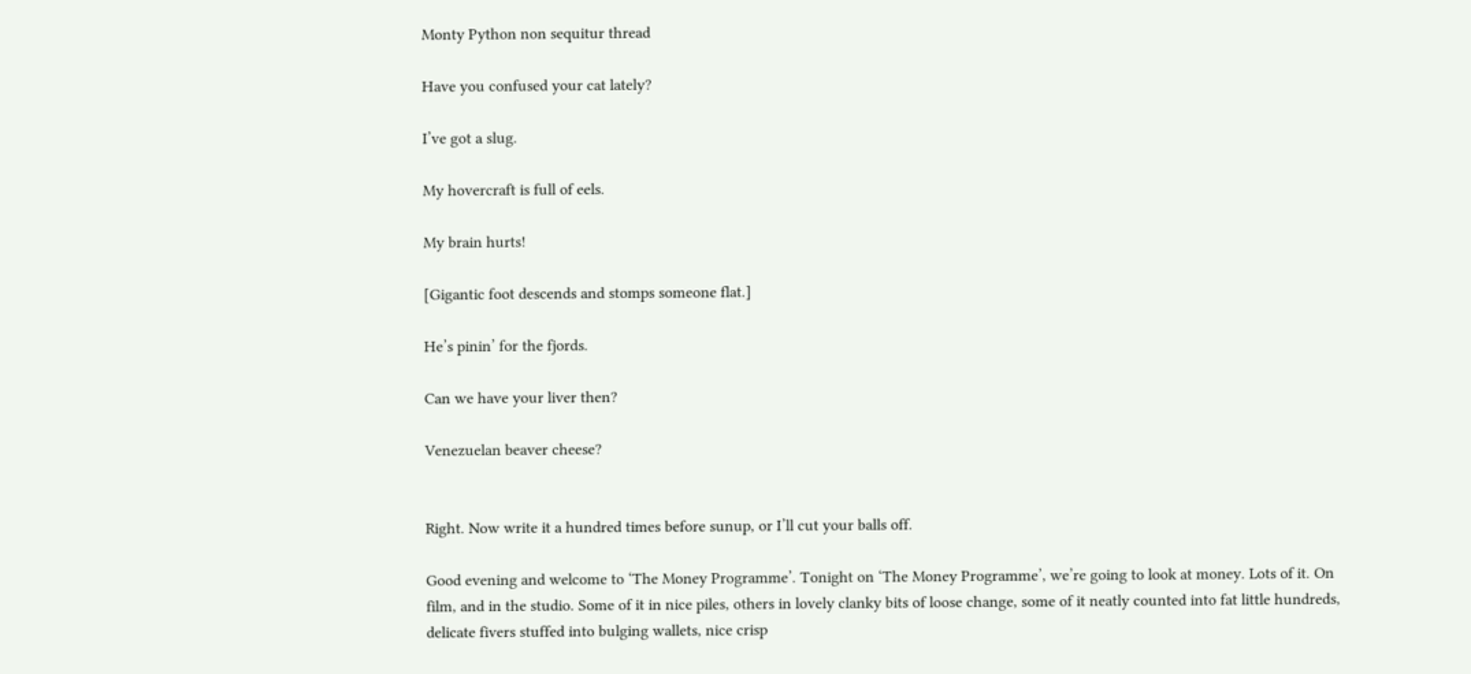Monty Python non sequitur thread

Have you confused your cat lately?

I’ve got a slug.

My hovercraft is full of eels.

My brain hurts!

[Gigantic foot descends and stomps someone flat.]

He’s pinin’ for the fjords.

Can we have your liver then?

Venezuelan beaver cheese?


Right. Now write it a hundred times before sunup, or I’ll cut your balls off.

Good evening and welcome to ‘The Money Programme’. Tonight on ‘The Money Programme’, we’re going to look at money. Lots of it. On film, and in the studio. Some of it in nice piles, others in lovely clanky bits of loose change, some of it neatly counted into fat little hundreds, delicate fivers stuffed into bulging wallets, nice crisp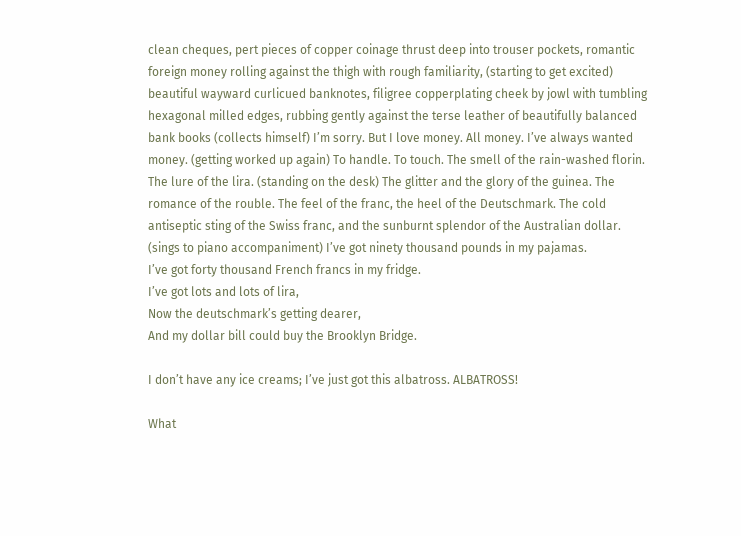clean cheques, pert pieces of copper coinage thrust deep into trouser pockets, romantic foreign money rolling against the thigh with rough familiarity, (starting to get excited) beautiful wayward curlicued banknotes, filigree copperplating cheek by jowl with tumbling hexagonal milled edges, rubbing gently against the terse leather of beautifully balanced bank books (collects himself) I’m sorry. But I love money. All money. I’ve always wanted money. (getting worked up again) To handle. To touch. The smell of the rain-washed florin. The lure of the lira. (standing on the desk) The glitter and the glory of the guinea. The romance of the rouble. The feel of the franc, the heel of the Deutschmark. The cold antiseptic sting of the Swiss franc, and the sunburnt splendor of the Australian dollar.
(sings to piano accompaniment) I’ve got ninety thousand pounds in my pajamas.
I’ve got forty thousand French francs in my fridge.
I’ve got lots and lots of lira,
Now the deutschmark’s getting dearer,
And my dollar bill could buy the Brooklyn Bridge.

I don’t have any ice creams; I’ve just got this albatross. ALBATROSS!

What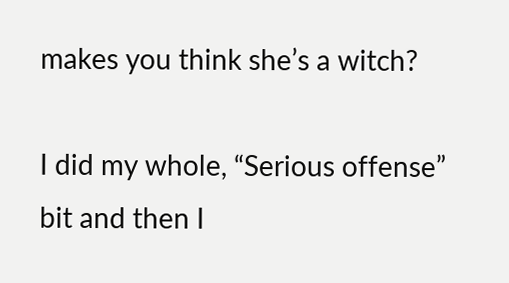makes you think she’s a witch?

I did my whole, “Serious offense” bit and then I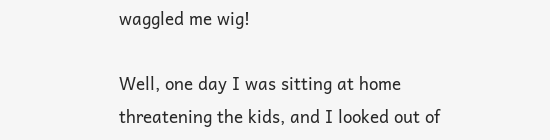waggled me wig!

Well, one day I was sitting at home threatening the kids, and I looked out of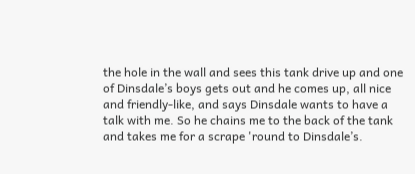the hole in the wall and sees this tank drive up and one of Dinsdale’s boys gets out and he comes up, all nice and friendly-like, and says Dinsdale wants to have a talk with me. So he chains me to the back of the tank and takes me for a scrape 'round to Dinsdale’s.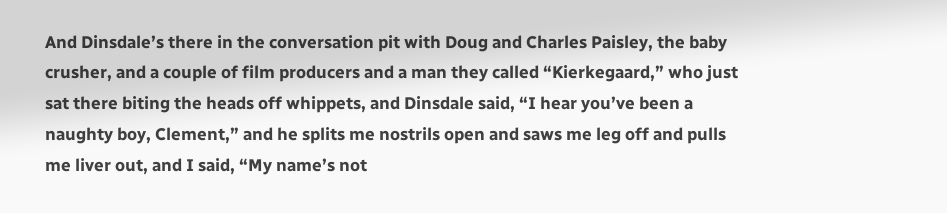And Dinsdale’s there in the conversation pit with Doug and Charles Paisley, the baby crusher, and a couple of film producers and a man they called “Kierkegaard,” who just sat there biting the heads off whippets, and Dinsdale said, “I hear you’ve been a naughty boy, Clement,” and he splits me nostrils open and saws me leg off and pulls me liver out, and I said, “My name’s not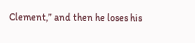Clement,” and then he loses his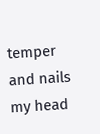temper and nails my head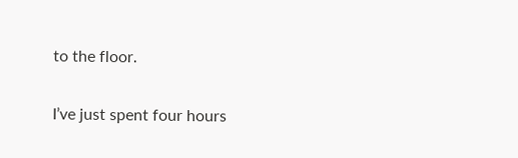to the floor.

I’ve just spent four hours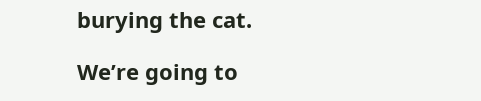burying the cat.

We’re going to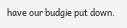have our budgie put down.